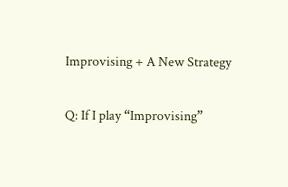Improvising + A New Strategy

Q: If I play “Improvising”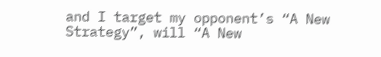and I target my opponent’s “A New Strategy”, will “A New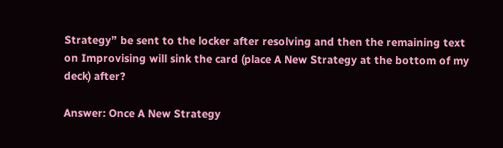Strategy” be sent to the locker after resolving and then the remaining text on Improvising will sink the card (place A New Strategy at the bottom of my deck) after?

Answer: Once A New Strategy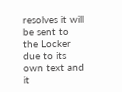resolves it will be sent to the Locker due to its own text and it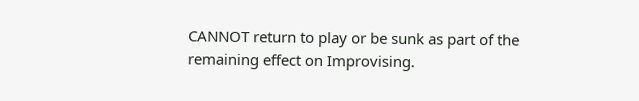CANNOT return to play or be sunk as part of the remaining effect on Improvising.